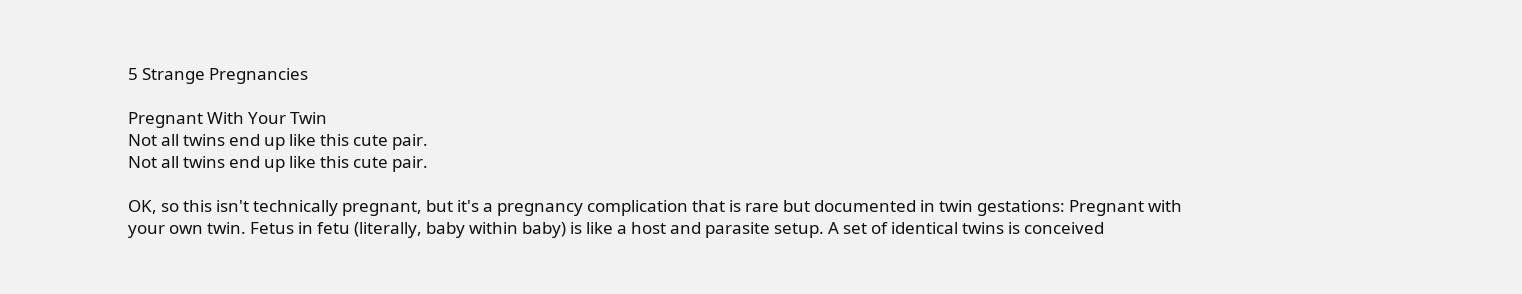5 Strange Pregnancies

Pregnant With Your Twin
Not all twins end up like this cute pair.
Not all twins end up like this cute pair.

OK, so this isn't technically pregnant, but it's a pregnancy complication that is rare but documented in twin gestations: Pregnant with your own twin. Fetus in fetu (literally, baby within baby) is like a host and parasite setup. A set of identical twins is conceived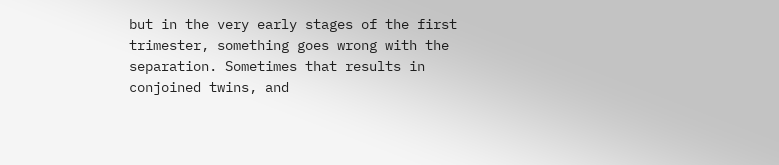but in the very early stages of the first trimester, something goes wrong with the separation. Sometimes that results in conjoined twins, and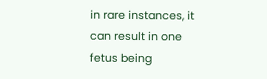in rare instances, it can result in one fetus being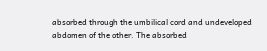absorbed through the umbilical cord and undeveloped abdomen of the other. The absorbed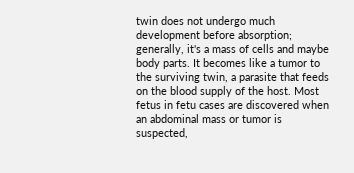twin does not undergo much development before absorption; generally, it's a mass of cells and maybe body parts. It becomes like a tumor to the surviving twin, a parasite that feeds on the blood supply of the host. Most fetus in fetu cases are discovered when an abdominal mass or tumor is suspected,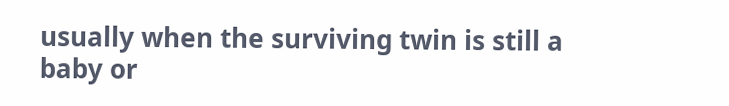usually when the surviving twin is still a baby or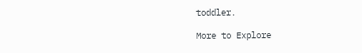toddler.

More to Explore